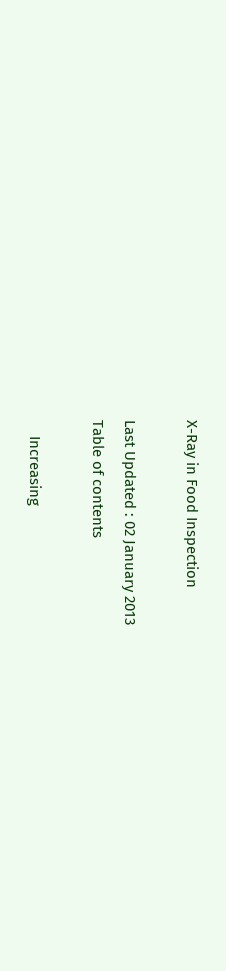X-Ray in Food Inspection

Last Updated : 02 January 2013
Table of contents

    Increasing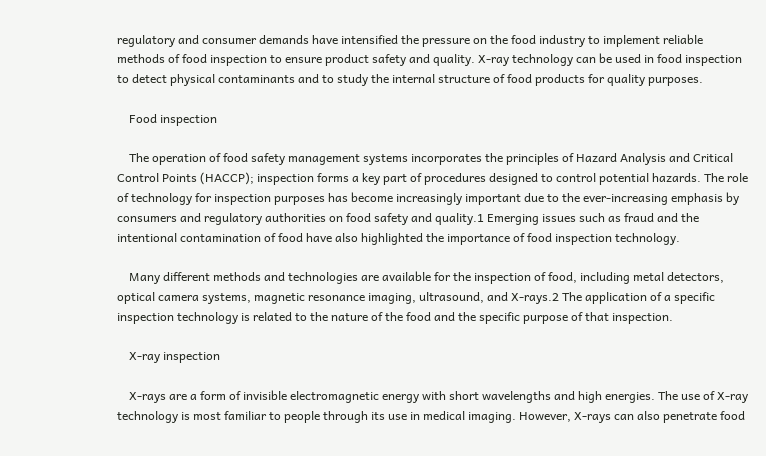regulatory and consumer demands have intensified the pressure on the food industry to implement reliable methods of food inspection to ensure product safety and quality. X-ray technology can be used in food inspection to detect physical contaminants and to study the internal structure of food products for quality purposes.

    Food inspection

    The operation of food safety management systems incorporates the principles of Hazard Analysis and Critical Control Points (HACCP); inspection forms a key part of procedures designed to control potential hazards. The role of technology for inspection purposes has become increasingly important due to the ever-increasing emphasis by consumers and regulatory authorities on food safety and quality.1 Emerging issues such as fraud and the intentional contamination of food have also highlighted the importance of food inspection technology.

    Many different methods and technologies are available for the inspection of food, including metal detectors, optical camera systems, magnetic resonance imaging, ultrasound, and X-rays.2 The application of a specific inspection technology is related to the nature of the food and the specific purpose of that inspection.

    X-ray inspection

    X-rays are a form of invisible electromagnetic energy with short wavelengths and high energies. The use of X-ray technology is most familiar to people through its use in medical imaging. However, X-rays can also penetrate food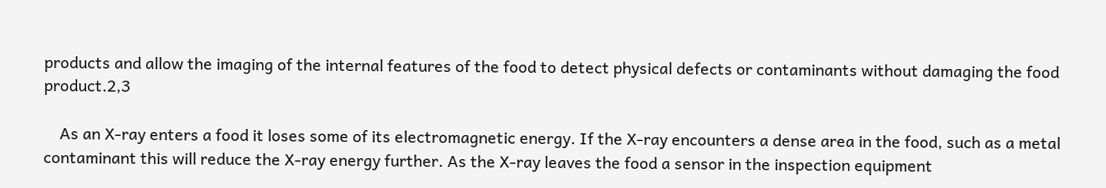products and allow the imaging of the internal features of the food to detect physical defects or contaminants without damaging the food product.2,3

    As an X-ray enters a food it loses some of its electromagnetic energy. If the X-ray encounters a dense area in the food, such as a metal contaminant this will reduce the X-ray energy further. As the X-ray leaves the food a sensor in the inspection equipment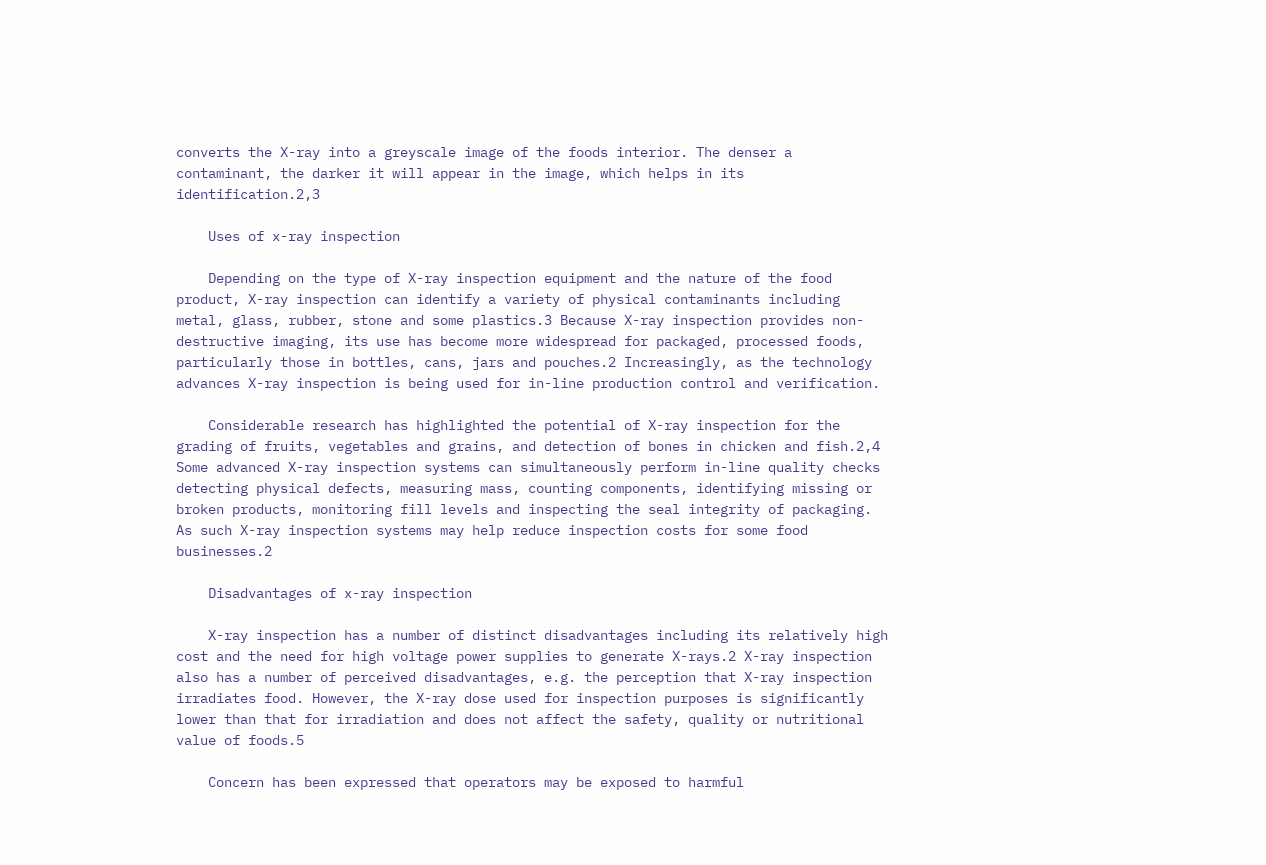converts the X-ray into a greyscale image of the foods interior. The denser a contaminant, the darker it will appear in the image, which helps in its identification.2,3

    Uses of x-ray inspection

    Depending on the type of X-ray inspection equipment and the nature of the food product, X-ray inspection can identify a variety of physical contaminants including metal, glass, rubber, stone and some plastics.3 Because X-ray inspection provides non-destructive imaging, its use has become more widespread for packaged, processed foods, particularly those in bottles, cans, jars and pouches.2 Increasingly, as the technology advances X-ray inspection is being used for in-line production control and verification.

    Considerable research has highlighted the potential of X-ray inspection for the grading of fruits, vegetables and grains, and detection of bones in chicken and fish.2,4 Some advanced X-ray inspection systems can simultaneously perform in-line quality checks detecting physical defects, measuring mass, counting components, identifying missing or broken products, monitoring fill levels and inspecting the seal integrity of packaging. As such X-ray inspection systems may help reduce inspection costs for some food businesses.2

    Disadvantages of x-ray inspection

    X-ray inspection has a number of distinct disadvantages including its relatively high cost and the need for high voltage power supplies to generate X-rays.2 X-ray inspection also has a number of perceived disadvantages, e.g. the perception that X-ray inspection irradiates food. However, the X-ray dose used for inspection purposes is significantly lower than that for irradiation and does not affect the safety, quality or nutritional value of foods.5

    Concern has been expressed that operators may be exposed to harmful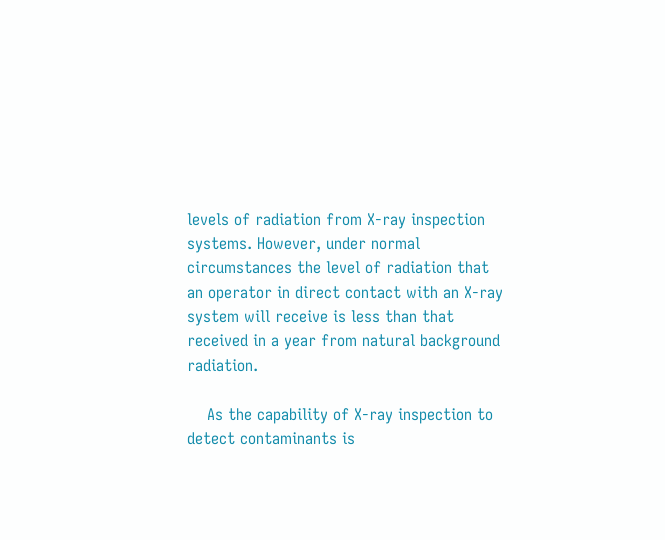levels of radiation from X-ray inspection systems. However, under normal circumstances the level of radiation that an operator in direct contact with an X-ray system will receive is less than that received in a year from natural background radiation.

    As the capability of X-ray inspection to detect contaminants is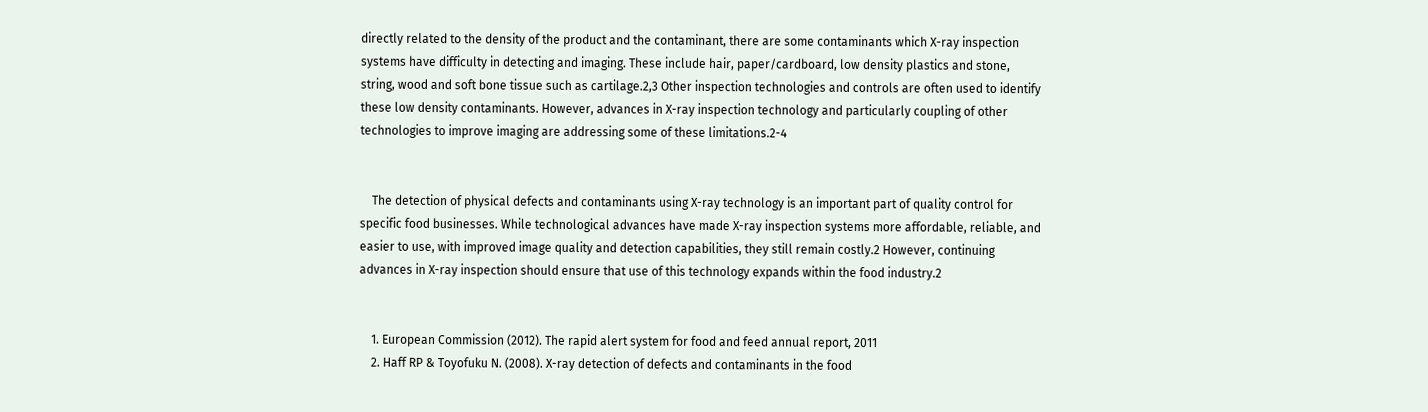directly related to the density of the product and the contaminant, there are some contaminants which X-ray inspection systems have difficulty in detecting and imaging. These include hair, paper/cardboard, low density plastics and stone, string, wood and soft bone tissue such as cartilage.2,3 Other inspection technologies and controls are often used to identify these low density contaminants. However, advances in X-ray inspection technology and particularly coupling of other technologies to improve imaging are addressing some of these limitations.2-4


    The detection of physical defects and contaminants using X-ray technology is an important part of quality control for specific food businesses. While technological advances have made X-ray inspection systems more affordable, reliable, and easier to use, with improved image quality and detection capabilities, they still remain costly.2 However, continuing advances in X-ray inspection should ensure that use of this technology expands within the food industry.2


    1. European Commission (2012). The rapid alert system for food and feed annual report, 2011
    2. Haff RP & Toyofuku N. (2008). X-ray detection of defects and contaminants in the food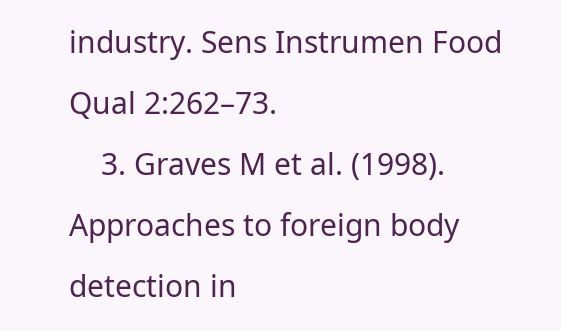industry. Sens Instrumen Food Qual 2:262–73.
    3. Graves M et al. (1998). Approaches to foreign body detection in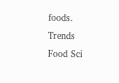foods. Trends Food Sci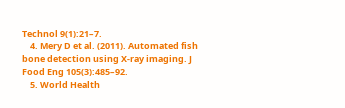Technol 9(1):21–7.
    4. Mery D et al. (2011). Automated fish bone detection using X-ray imaging. J Food Eng 105(3):485–92.
    5. World Health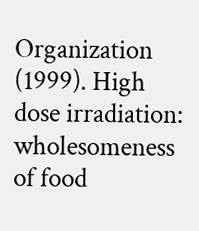Organization (1999). High dose irradiation: wholesomeness of food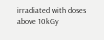irradiated with doses above 10kGy